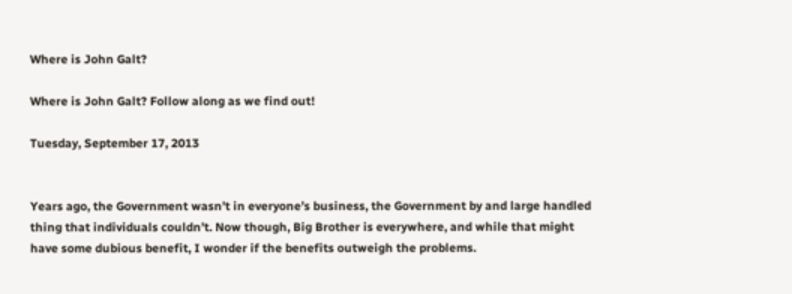Where is John Galt?

Where is John Galt? Follow along as we find out!

Tuesday, September 17, 2013


Years ago, the Government wasn’t in everyone’s business, the Government by and large handled thing that individuals couldn’t. Now though, Big Brother is everywhere, and while that might have some dubious benefit, I wonder if the benefits outweigh the problems.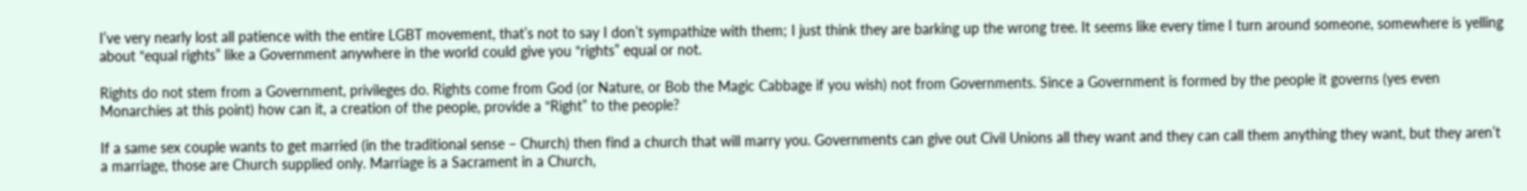I’ve very nearly lost all patience with the entire LGBT movement, that’s not to say I don’t sympathize with them; I just think they are barking up the wrong tree. It seems like every time I turn around someone, somewhere is yelling about “equal rights” like a Government anywhere in the world could give you “rights” equal or not.

Rights do not stem from a Government, privileges do. Rights come from God (or Nature, or Bob the Magic Cabbage if you wish) not from Governments. Since a Government is formed by the people it governs (yes even Monarchies at this point) how can it, a creation of the people, provide a “Right” to the people?

If a same sex couple wants to get married (in the traditional sense – Church) then find a church that will marry you. Governments can give out Civil Unions all they want and they can call them anything they want, but they aren’t a marriage, those are Church supplied only. Marriage is a Sacrament in a Church,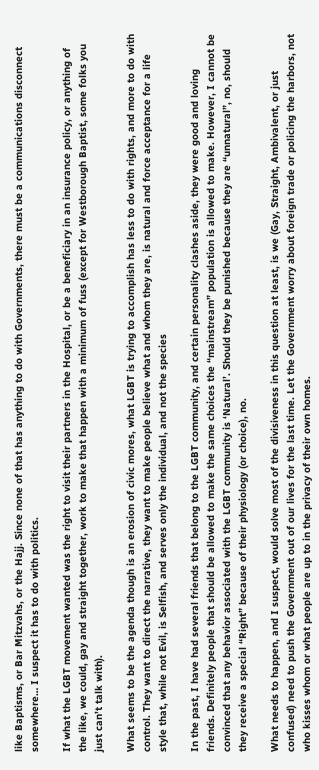like Baptisms, or Bar Mitzvahs, or the Hajj. Since none of that has anything to do with Governments, there must be a communications disconnect somewhere… I suspect it has to do with politics.

If what the LGBT movement wanted was the right to visit their partners in the Hospital, or be a beneficiary in an insurance policy, or anything of the like, we could, gay and straight together, work to make that happen with a minimum of fuss (except for Westborough Baptist, some folks you just can’t talk with).

What seems to be the agenda though is an erosion of civic mores, what LGBT is trying to accomplish has less to do with rights, and more to do with control. They want to direct the narrative, they want to make people believe what and whom they are, is natural and force acceptance for a life style that, while not Evil, is Selfish, and serves only the individual, and not the species

In the past, I have had several friends that belong to the LGBT community, and certain personality clashes aside, they were good and loving friends. Definitely people that should be allowed to make the same choices the “mainstream” population is allowed to make. However, I cannot be convinced that any behavior associated with the LGBT community is ‘Natural’. Should they be punished because they are “unnatural”, no, should they receive a special “Right” because of their physiology (or choice), no.

What needs to happen, and I suspect, would solve most of the divisiveness in this question at least, is we (Gay, Straight, Ambivalent, or just confused) need to push the Government out of our lives for the last time. Let the Government worry about foreign trade or policing the harbors, not who kisses whom or what people are up to in the privacy of their own homes.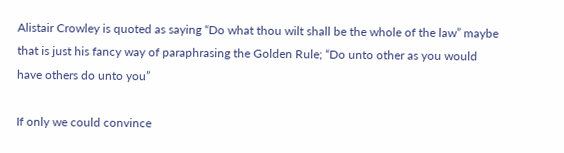Alistair Crowley is quoted as saying “Do what thou wilt shall be the whole of the law” maybe that is just his fancy way of paraphrasing the Golden Rule; “Do unto other as you would have others do unto you”

If only we could convince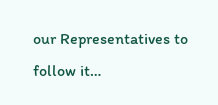our Representatives to follow it…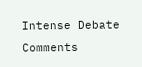Intense Debate Comments